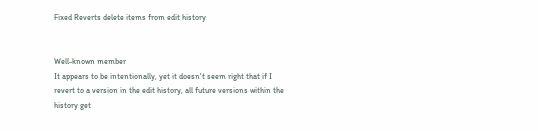Fixed Reverts delete items from edit history


Well-known member
It appears to be intentionally, yet it doesn't seem right that if I revert to a version in the edit history, all future versions within the history get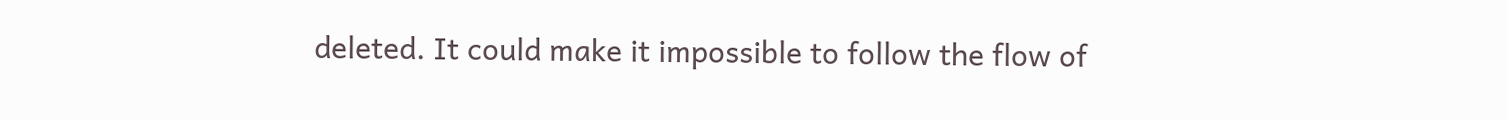deleted. It could make it impossible to follow the flow of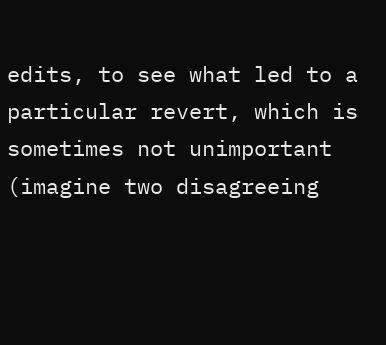edits, to see what led to a particular revert, which is sometimes not unimportant (imagine two disagreeing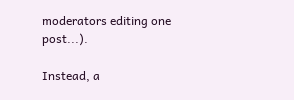moderators editing one post...).

Instead, a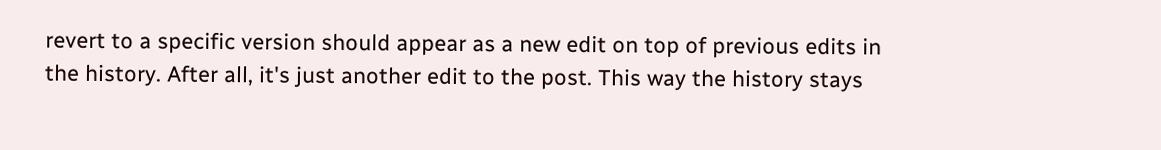revert to a specific version should appear as a new edit on top of previous edits in the history. After all, it's just another edit to the post. This way the history stays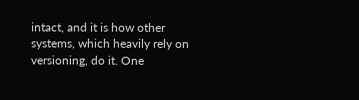intact, and it is how other systems, which heavily rely on versioning, do it. One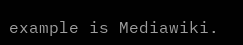example is Mediawiki.